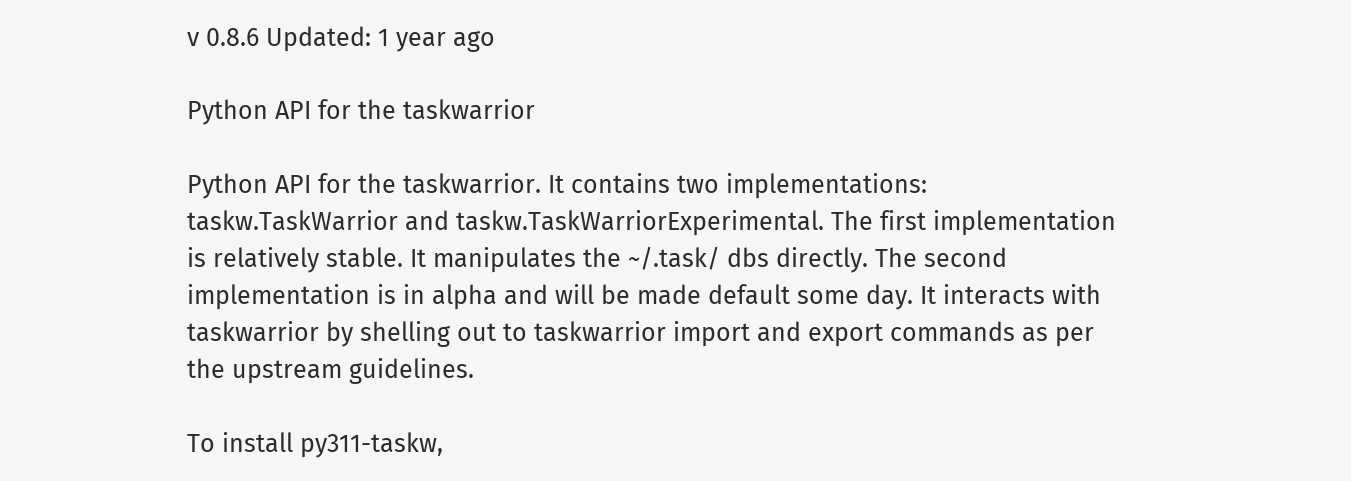v 0.8.6 Updated: 1 year ago

Python API for the taskwarrior

Python API for the taskwarrior. It contains two implementations: taskw.TaskWarrior and taskw.TaskWarriorExperimental. The first implementation is relatively stable. It manipulates the ~/.task/ dbs directly. The second implementation is in alpha and will be made default some day. It interacts with taskwarrior by shelling out to taskwarrior import and export commands as per the upstream guidelines.

To install py311-taskw,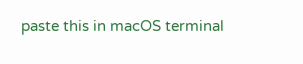paste this in macOS terminal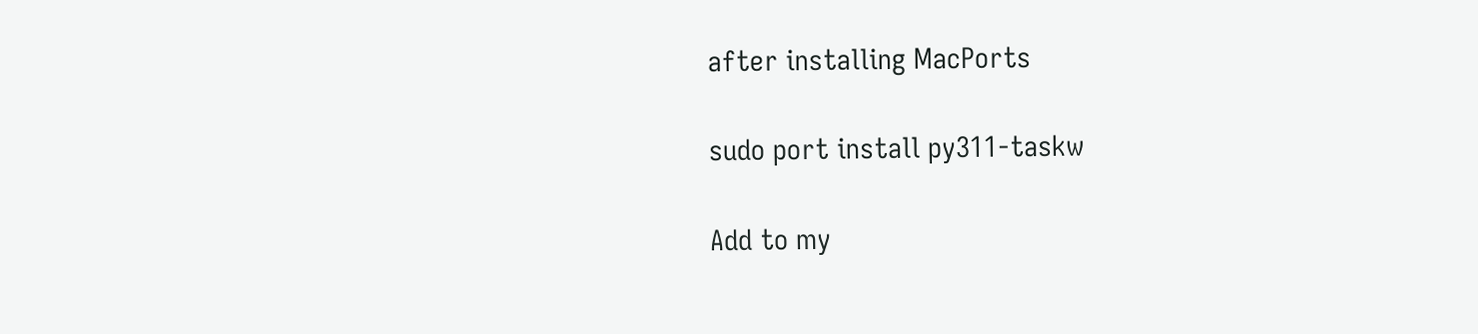after installing MacPorts

sudo port install py311-taskw

Add to my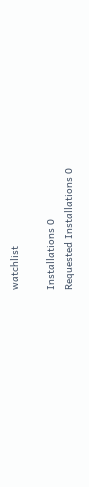watchlist

Installations 0
Requested Installations 0